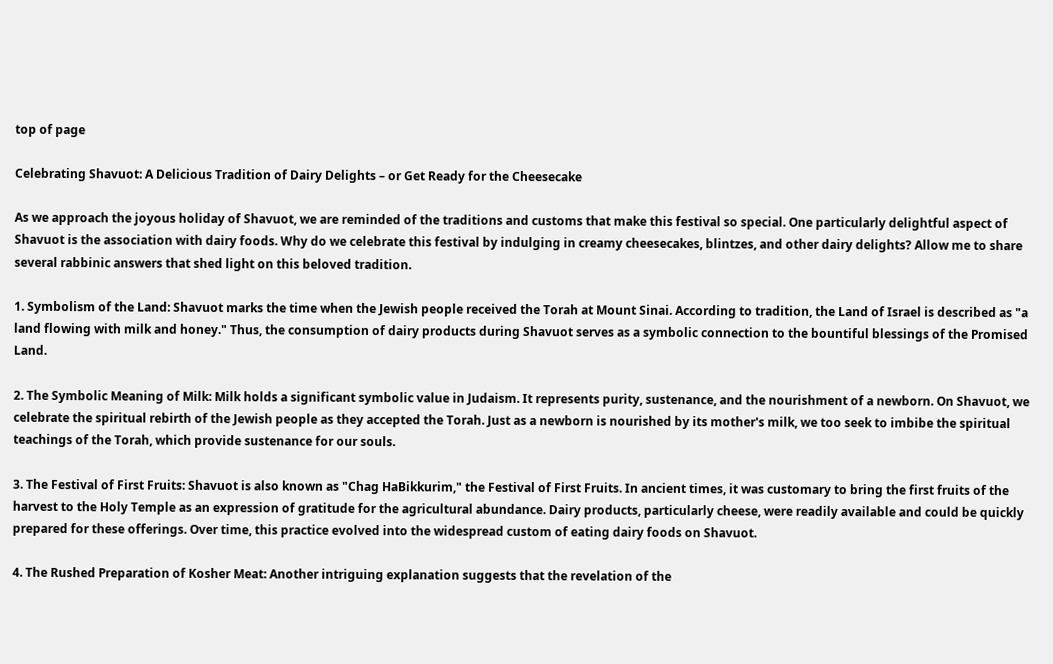top of page

Celebrating Shavuot: A Delicious Tradition of Dairy Delights – or Get Ready for the Cheesecake

As we approach the joyous holiday of Shavuot, we are reminded of the traditions and customs that make this festival so special. One particularly delightful aspect of Shavuot is the association with dairy foods. Why do we celebrate this festival by indulging in creamy cheesecakes, blintzes, and other dairy delights? Allow me to share several rabbinic answers that shed light on this beloved tradition.

1. Symbolism of the Land: Shavuot marks the time when the Jewish people received the Torah at Mount Sinai. According to tradition, the Land of Israel is described as "a land flowing with milk and honey." Thus, the consumption of dairy products during Shavuot serves as a symbolic connection to the bountiful blessings of the Promised Land.

2. The Symbolic Meaning of Milk: Milk holds a significant symbolic value in Judaism. It represents purity, sustenance, and the nourishment of a newborn. On Shavuot, we celebrate the spiritual rebirth of the Jewish people as they accepted the Torah. Just as a newborn is nourished by its mother's milk, we too seek to imbibe the spiritual teachings of the Torah, which provide sustenance for our souls.

3. The Festival of First Fruits: Shavuot is also known as "Chag HaBikkurim," the Festival of First Fruits. In ancient times, it was customary to bring the first fruits of the harvest to the Holy Temple as an expression of gratitude for the agricultural abundance. Dairy products, particularly cheese, were readily available and could be quickly prepared for these offerings. Over time, this practice evolved into the widespread custom of eating dairy foods on Shavuot.

4. The Rushed Preparation of Kosher Meat: Another intriguing explanation suggests that the revelation of the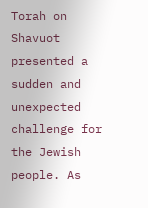Torah on Shavuot presented a sudden and unexpected challenge for the Jewish people. As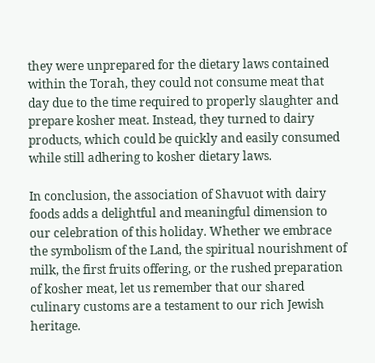they were unprepared for the dietary laws contained within the Torah, they could not consume meat that day due to the time required to properly slaughter and prepare kosher meat. Instead, they turned to dairy products, which could be quickly and easily consumed while still adhering to kosher dietary laws.

In conclusion, the association of Shavuot with dairy foods adds a delightful and meaningful dimension to our celebration of this holiday. Whether we embrace the symbolism of the Land, the spiritual nourishment of milk, the first fruits offering, or the rushed preparation of kosher meat, let us remember that our shared culinary customs are a testament to our rich Jewish heritage.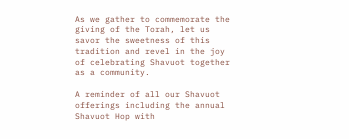As we gather to commemorate the giving of the Torah, let us savor the sweetness of this tradition and revel in the joy of celebrating Shavuot together as a community.

A reminder of all our Shavuot offerings including the annual Shavuot Hop with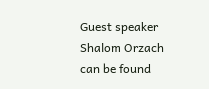Guest speaker Shalom Orzach can be found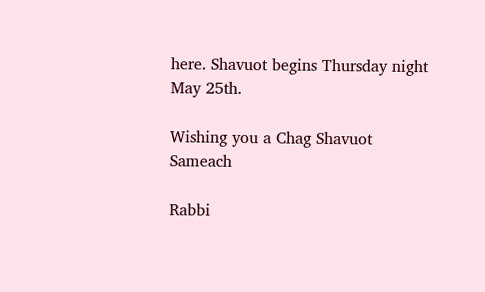here. Shavuot begins Thursday night May 25th.

Wishing you a Chag Shavuot Sameach

Rabbi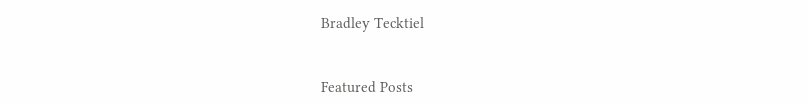Bradley Tecktiel


Featured Posts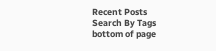Recent Posts
Search By Tags
bottom of page